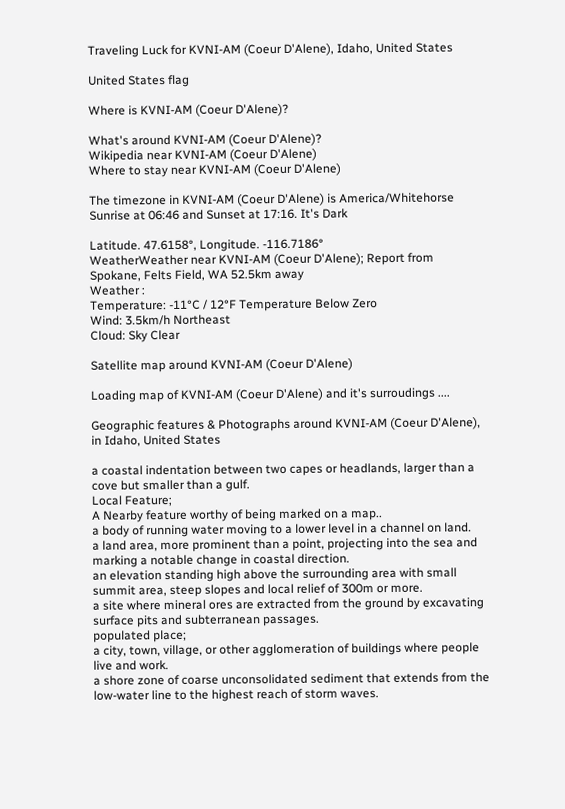Traveling Luck for KVNI-AM (Coeur D'Alene), Idaho, United States

United States flag

Where is KVNI-AM (Coeur D'Alene)?

What's around KVNI-AM (Coeur D'Alene)?
Wikipedia near KVNI-AM (Coeur D'Alene)
Where to stay near KVNI-AM (Coeur D'Alene)

The timezone in KVNI-AM (Coeur D'Alene) is America/Whitehorse
Sunrise at 06:46 and Sunset at 17:16. It's Dark

Latitude. 47.6158°, Longitude. -116.7186°
WeatherWeather near KVNI-AM (Coeur D'Alene); Report from Spokane, Felts Field, WA 52.5km away
Weather :
Temperature: -11°C / 12°F Temperature Below Zero
Wind: 3.5km/h Northeast
Cloud: Sky Clear

Satellite map around KVNI-AM (Coeur D'Alene)

Loading map of KVNI-AM (Coeur D'Alene) and it's surroudings ....

Geographic features & Photographs around KVNI-AM (Coeur D'Alene), in Idaho, United States

a coastal indentation between two capes or headlands, larger than a cove but smaller than a gulf.
Local Feature;
A Nearby feature worthy of being marked on a map..
a body of running water moving to a lower level in a channel on land.
a land area, more prominent than a point, projecting into the sea and marking a notable change in coastal direction.
an elevation standing high above the surrounding area with small summit area, steep slopes and local relief of 300m or more.
a site where mineral ores are extracted from the ground by excavating surface pits and subterranean passages.
populated place;
a city, town, village, or other agglomeration of buildings where people live and work.
a shore zone of coarse unconsolidated sediment that extends from the low-water line to the highest reach of storm waves.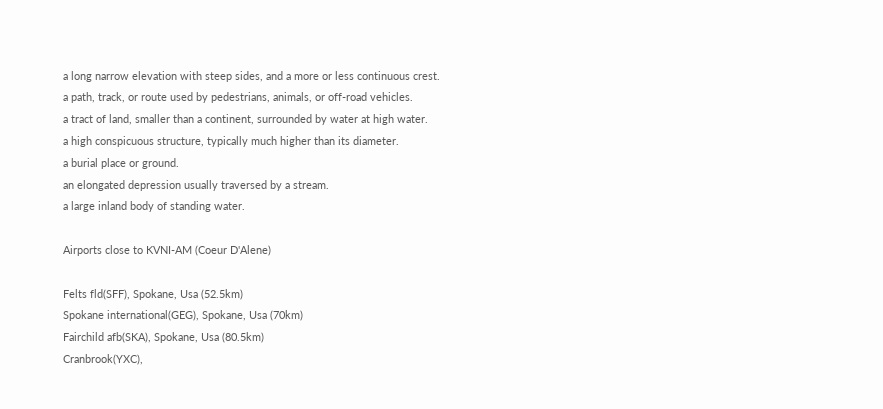a long narrow elevation with steep sides, and a more or less continuous crest.
a path, track, or route used by pedestrians, animals, or off-road vehicles.
a tract of land, smaller than a continent, surrounded by water at high water.
a high conspicuous structure, typically much higher than its diameter.
a burial place or ground.
an elongated depression usually traversed by a stream.
a large inland body of standing water.

Airports close to KVNI-AM (Coeur D'Alene)

Felts fld(SFF), Spokane, Usa (52.5km)
Spokane international(GEG), Spokane, Usa (70km)
Fairchild afb(SKA), Spokane, Usa (80.5km)
Cranbrook(YXC),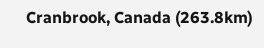Cranbrook, Canada (263.8km)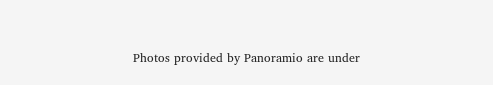Photos provided by Panoramio are under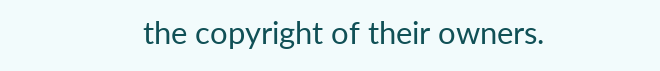the copyright of their owners.